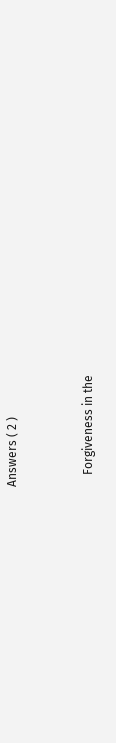Answers ( 2 )


    Forgiveness in the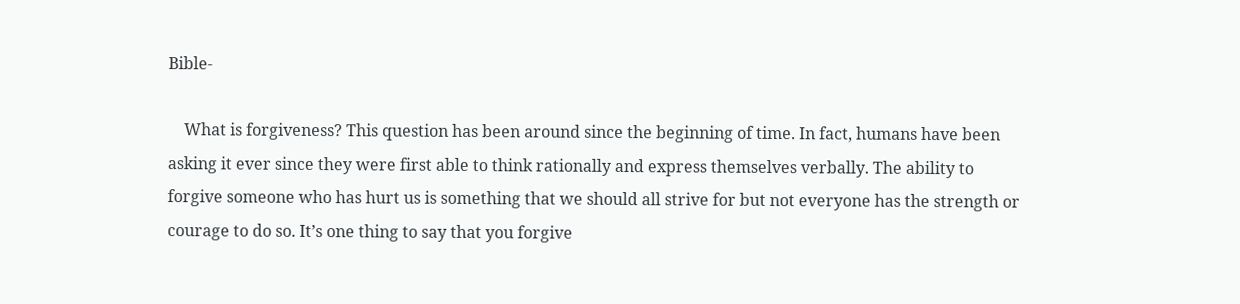Bible-

    What is forgiveness? This question has been around since the beginning of time. In fact, humans have been asking it ever since they were first able to think rationally and express themselves verbally. The ability to forgive someone who has hurt us is something that we should all strive for but not everyone has the strength or courage to do so. It’s one thing to say that you forgive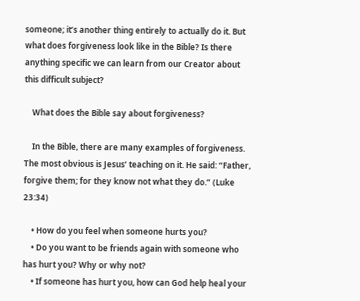someone; it’s another thing entirely to actually do it. But what does forgiveness look like in the Bible? Is there anything specific we can learn from our Creator about this difficult subject?

    What does the Bible say about forgiveness?

    In the Bible, there are many examples of forgiveness. The most obvious is Jesus’ teaching on it. He said: “Father, forgive them; for they know not what they do.” (Luke 23:34)

    • How do you feel when someone hurts you?
    • Do you want to be friends again with someone who has hurt you? Why or why not?
    • If someone has hurt you, how can God help heal your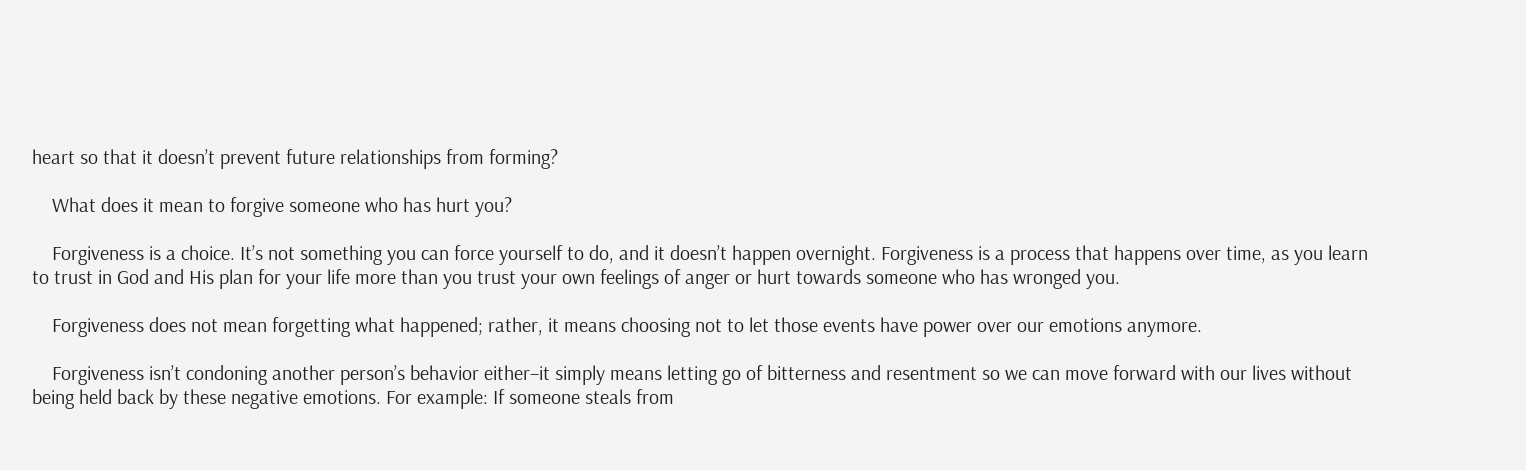heart so that it doesn’t prevent future relationships from forming?

    What does it mean to forgive someone who has hurt you?

    Forgiveness is a choice. It’s not something you can force yourself to do, and it doesn’t happen overnight. Forgiveness is a process that happens over time, as you learn to trust in God and His plan for your life more than you trust your own feelings of anger or hurt towards someone who has wronged you.

    Forgiveness does not mean forgetting what happened; rather, it means choosing not to let those events have power over our emotions anymore.

    Forgiveness isn’t condoning another person’s behavior either–it simply means letting go of bitterness and resentment so we can move forward with our lives without being held back by these negative emotions. For example: If someone steals from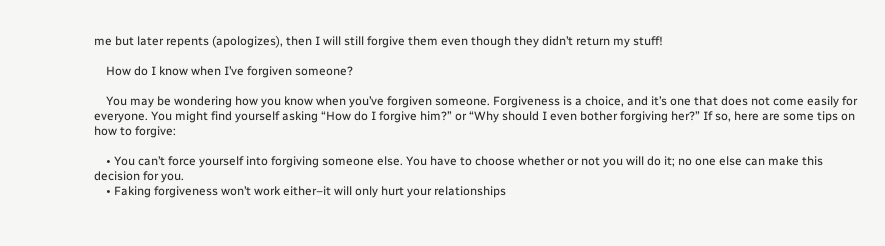me but later repents (apologizes), then I will still forgive them even though they didn’t return my stuff!

    How do I know when I’ve forgiven someone?

    You may be wondering how you know when you’ve forgiven someone. Forgiveness is a choice, and it’s one that does not come easily for everyone. You might find yourself asking “How do I forgive him?” or “Why should I even bother forgiving her?” If so, here are some tips on how to forgive:

    • You can’t force yourself into forgiving someone else. You have to choose whether or not you will do it; no one else can make this decision for you.
    • Faking forgiveness won’t work either–it will only hurt your relationships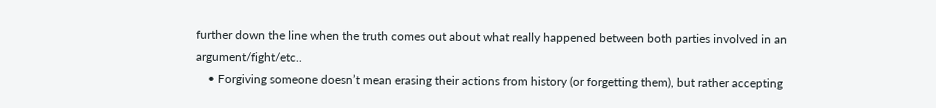further down the line when the truth comes out about what really happened between both parties involved in an argument/fight/etc..
    • Forgiving someone doesn’t mean erasing their actions from history (or forgetting them), but rather accepting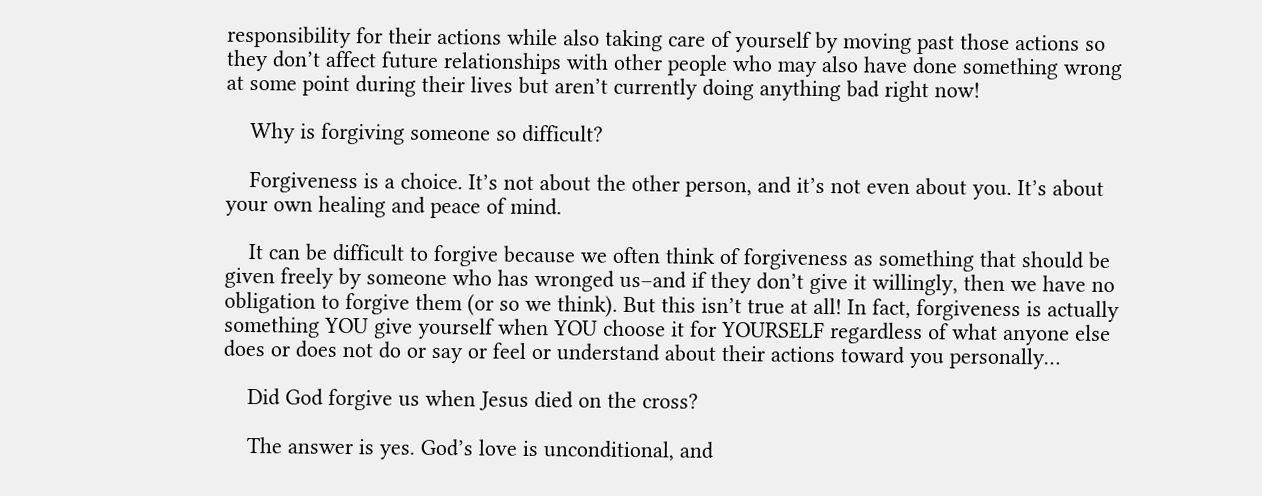responsibility for their actions while also taking care of yourself by moving past those actions so they don’t affect future relationships with other people who may also have done something wrong at some point during their lives but aren’t currently doing anything bad right now!

    Why is forgiving someone so difficult?

    Forgiveness is a choice. It’s not about the other person, and it’s not even about you. It’s about your own healing and peace of mind.

    It can be difficult to forgive because we often think of forgiveness as something that should be given freely by someone who has wronged us–and if they don’t give it willingly, then we have no obligation to forgive them (or so we think). But this isn’t true at all! In fact, forgiveness is actually something YOU give yourself when YOU choose it for YOURSELF regardless of what anyone else does or does not do or say or feel or understand about their actions toward you personally…

    Did God forgive us when Jesus died on the cross?

    The answer is yes. God’s love is unconditional, and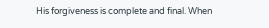His forgiveness is complete and final. When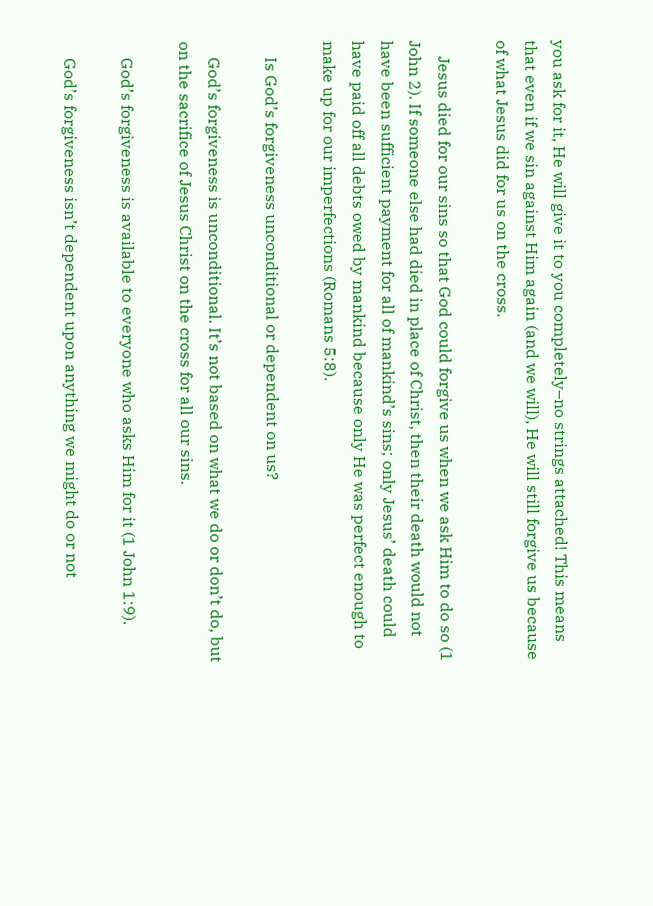you ask for it, He will give it to you completely–no strings attached! This means that even if we sin against Him again (and we will), He will still forgive us because of what Jesus did for us on the cross.

    Jesus died for our sins so that God could forgive us when we ask Him to do so (1 John 2). If someone else had died in place of Christ, then their death would not have been sufficient payment for all of mankind’s sins; only Jesus’ death could have paid off all debts owed by mankind because only He was perfect enough to make up for our imperfections (Romans 5:8).

    Is God’s forgiveness unconditional or dependent on us?

    God’s forgiveness is unconditional. It’s not based on what we do or don’t do, but on the sacrifice of Jesus Christ on the cross for all our sins.

    God’s forgiveness is available to everyone who asks Him for it (1 John 1:9).

    God’s forgiveness isn’t dependent upon anything we might do or not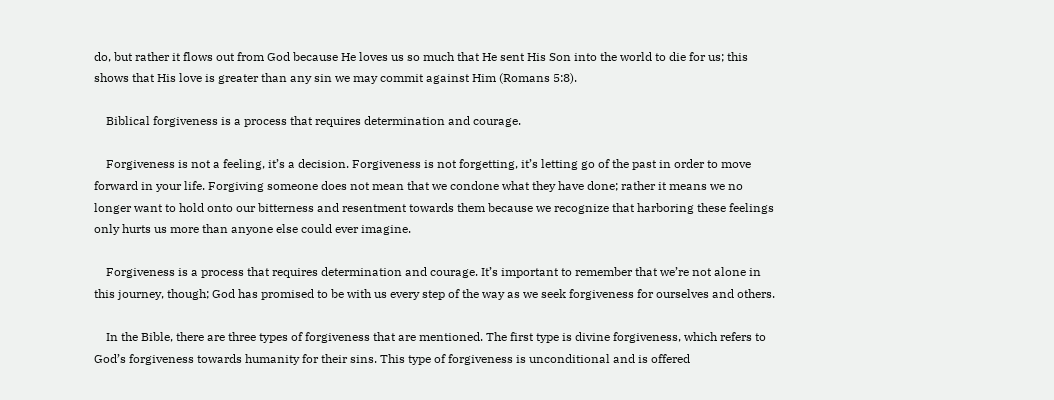do, but rather it flows out from God because He loves us so much that He sent His Son into the world to die for us; this shows that His love is greater than any sin we may commit against Him (Romans 5:8).

    Biblical forgiveness is a process that requires determination and courage.

    Forgiveness is not a feeling, it’s a decision. Forgiveness is not forgetting, it’s letting go of the past in order to move forward in your life. Forgiving someone does not mean that we condone what they have done; rather it means we no longer want to hold onto our bitterness and resentment towards them because we recognize that harboring these feelings only hurts us more than anyone else could ever imagine.

    Forgiveness is a process that requires determination and courage. It’s important to remember that we’re not alone in this journey, though; God has promised to be with us every step of the way as we seek forgiveness for ourselves and others.

    In the Bible, there are three types of forgiveness that are mentioned. The first type is divine forgiveness, which refers to God’s forgiveness towards humanity for their sins. This type of forgiveness is unconditional and is offered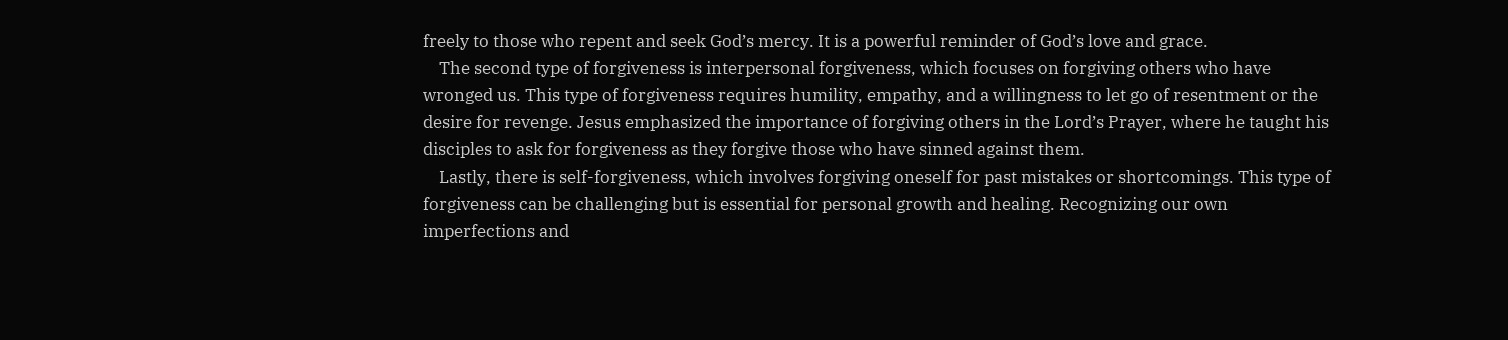freely to those who repent and seek God’s mercy. It is a powerful reminder of God’s love and grace.
    The second type of forgiveness is interpersonal forgiveness, which focuses on forgiving others who have wronged us. This type of forgiveness requires humility, empathy, and a willingness to let go of resentment or the desire for revenge. Jesus emphasized the importance of forgiving others in the Lord’s Prayer, where he taught his disciples to ask for forgiveness as they forgive those who have sinned against them.
    Lastly, there is self-forgiveness, which involves forgiving oneself for past mistakes or shortcomings. This type of forgiveness can be challenging but is essential for personal growth and healing. Recognizing our own imperfections and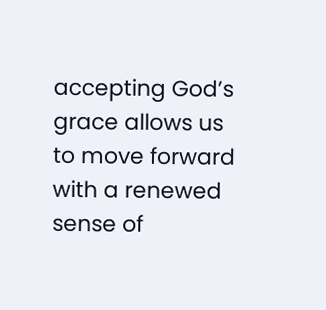accepting God’s grace allows us to move forward with a renewed sense of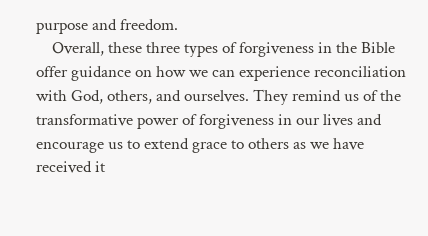purpose and freedom.
    Overall, these three types of forgiveness in the Bible offer guidance on how we can experience reconciliation with God, others, and ourselves. They remind us of the transformative power of forgiveness in our lives and encourage us to extend grace to others as we have received it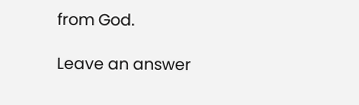from God.

Leave an answer